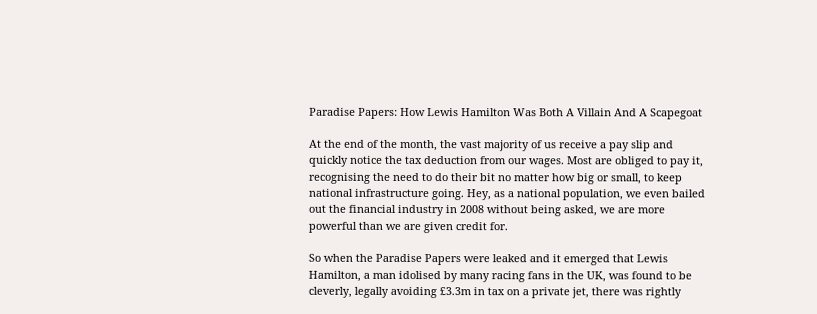Paradise Papers: How Lewis Hamilton Was Both A Villain And A Scapegoat

At the end of the month, the vast majority of us receive a pay slip and quickly notice the tax deduction from our wages. Most are obliged to pay it, recognising the need to do their bit no matter how big or small, to keep national infrastructure going. Hey, as a national population, we even bailed out the financial industry in 2008 without being asked, we are more powerful than we are given credit for.

So when the Paradise Papers were leaked and it emerged that Lewis Hamilton, a man idolised by many racing fans in the UK, was found to be cleverly, legally avoiding £3.3m in tax on a private jet, there was rightly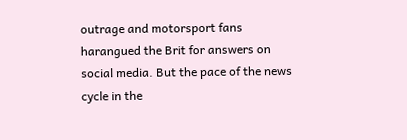outrage and motorsport fans harangued the Brit for answers on social media. But the pace of the news cycle in the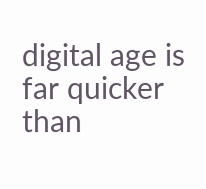digital age is far quicker than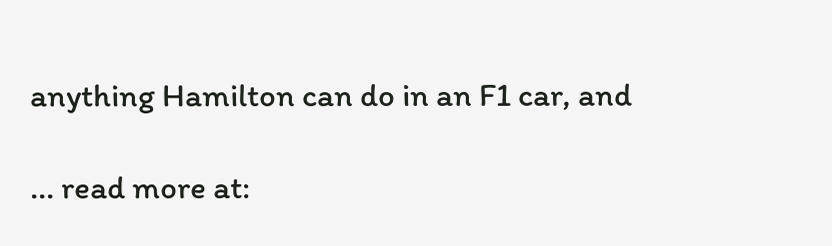anything Hamilton can do in an F1 car, and

... read more at: